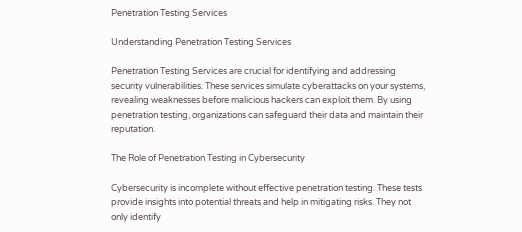Penetration Testing Services

Understanding Penetration Testing Services

Penetration Testing Services are crucial for identifying and addressing security vulnerabilities. These services simulate cyberattacks on your systems, revealing weaknesses before malicious hackers can exploit them. By using penetration testing, organizations can safeguard their data and maintain their reputation.

The Role of Penetration Testing in Cybersecurity

Cybersecurity is incomplete without effective penetration testing. These tests provide insights into potential threats and help in mitigating risks. They not only identify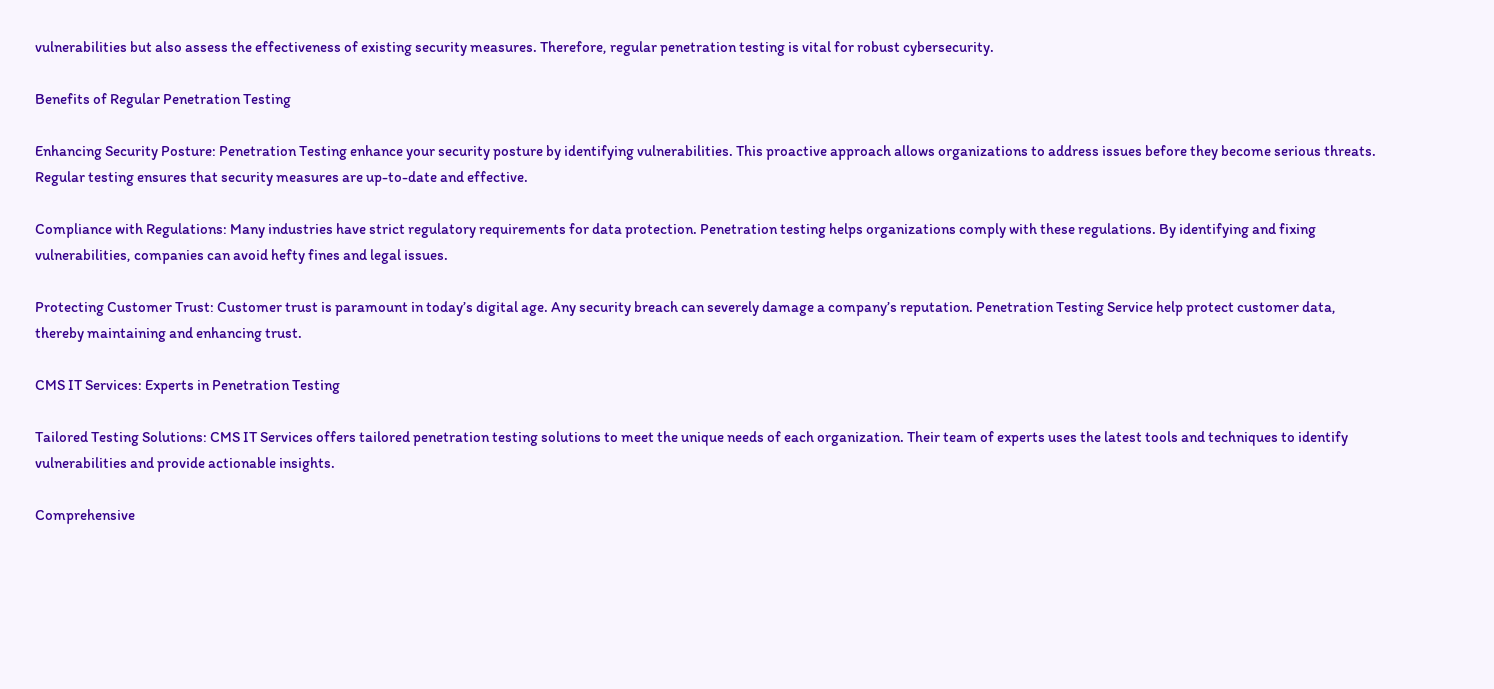vulnerabilities but also assess the effectiveness of existing security measures. Therefore, regular penetration testing is vital for robust cybersecurity.

Benefits of Regular Penetration Testing

Enhancing Security Posture: Penetration Testing enhance your security posture by identifying vulnerabilities. This proactive approach allows organizations to address issues before they become serious threats. Regular testing ensures that security measures are up-to-date and effective.

Compliance with Regulations: Many industries have strict regulatory requirements for data protection. Penetration testing helps organizations comply with these regulations. By identifying and fixing vulnerabilities, companies can avoid hefty fines and legal issues.

Protecting Customer Trust: Customer trust is paramount in today’s digital age. Any security breach can severely damage a company’s reputation. Penetration Testing Service help protect customer data, thereby maintaining and enhancing trust.

CMS IT Services: Experts in Penetration Testing

Tailored Testing Solutions: CMS IT Services offers tailored penetration testing solutions to meet the unique needs of each organization. Their team of experts uses the latest tools and techniques to identify vulnerabilities and provide actionable insights.

Comprehensive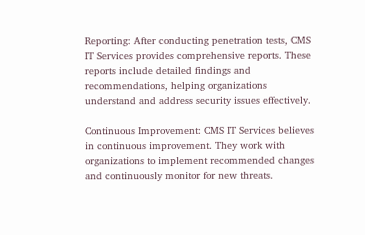Reporting: After conducting penetration tests, CMS IT Services provides comprehensive reports. These reports include detailed findings and recommendations, helping organizations understand and address security issues effectively.

Continuous Improvement: CMS IT Services believes in continuous improvement. They work with organizations to implement recommended changes and continuously monitor for new threats.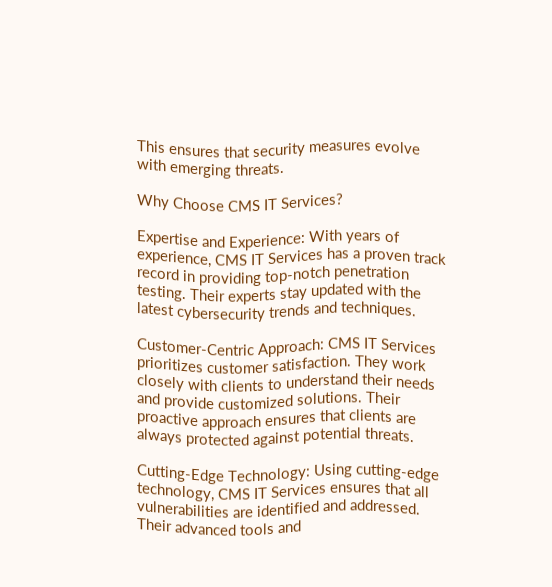This ensures that security measures evolve with emerging threats.

Why Choose CMS IT Services?

Expertise and Experience: With years of experience, CMS IT Services has a proven track record in providing top-notch penetration testing. Their experts stay updated with the latest cybersecurity trends and techniques.

Customer-Centric Approach: CMS IT Services prioritizes customer satisfaction. They work closely with clients to understand their needs and provide customized solutions. Their proactive approach ensures that clients are always protected against potential threats.

Cutting-Edge Technology: Using cutting-edge technology, CMS IT Services ensures that all vulnerabilities are identified and addressed. Their advanced tools and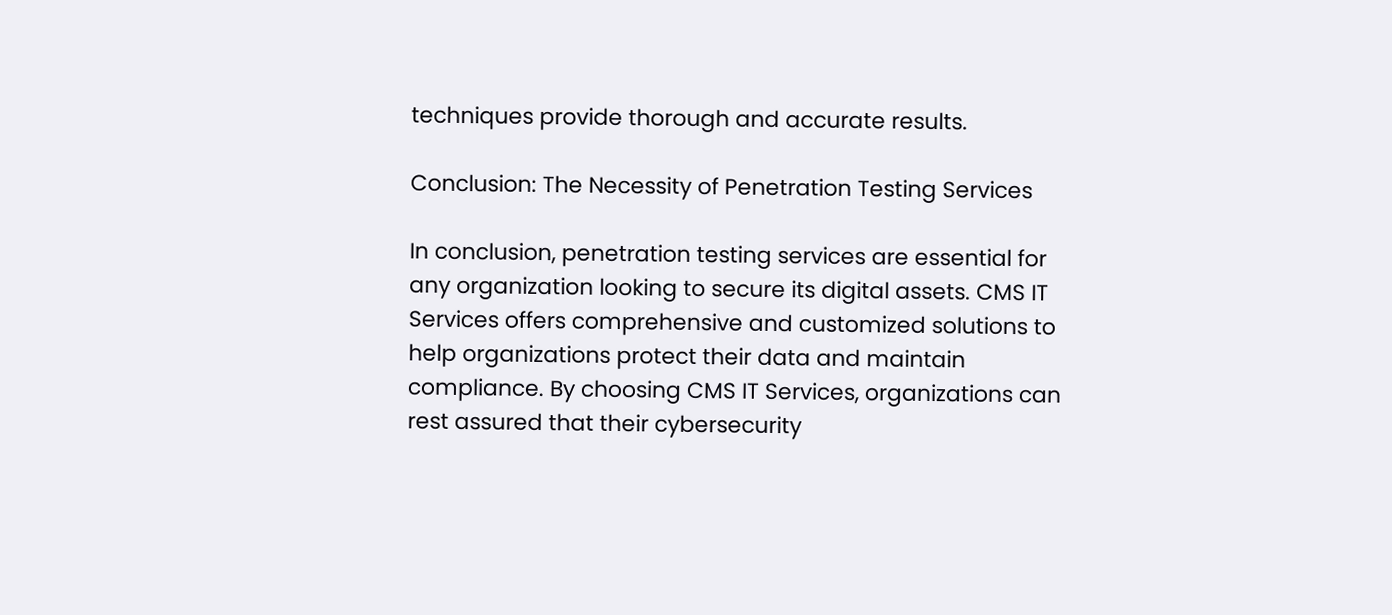techniques provide thorough and accurate results.

Conclusion: The Necessity of Penetration Testing Services

In conclusion, penetration testing services are essential for any organization looking to secure its digital assets. CMS IT Services offers comprehensive and customized solutions to help organizations protect their data and maintain compliance. By choosing CMS IT Services, organizations can rest assured that their cybersecurity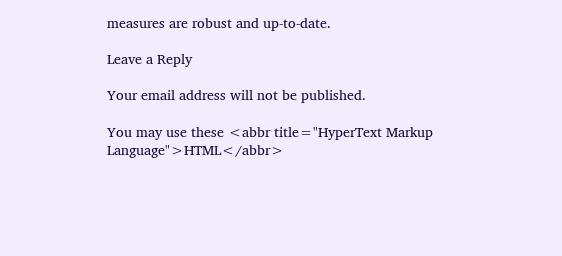measures are robust and up-to-date.

Leave a Reply

Your email address will not be published.

You may use these <abbr title="HyperText Markup Language">HTML</abbr>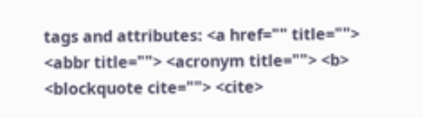tags and attributes: <a href="" title=""> <abbr title=""> <acronym title=""> <b> <blockquote cite=""> <cite>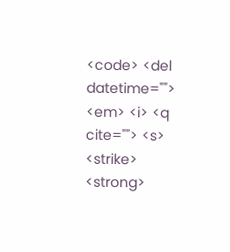<code> <del datetime=""> <em> <i> <q cite=""> <s> <strike> <strong>